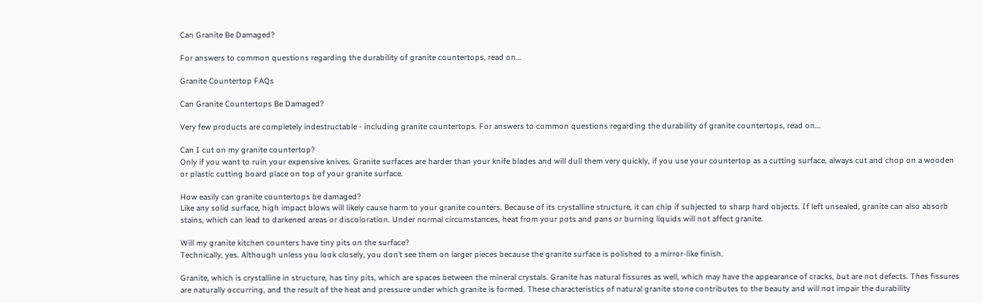Can Granite Be Damaged?

For answers to common questions regarding the durability of granite countertops, read on...

Granite Countertop FAQs

Can Granite Countertops Be Damaged?

Very few products are completely indestructable - including granite countertops. For answers to common questions regarding the durability of granite countertops, read on...

Can I cut on my granite countertop?
Only if you want to ruin your expensive knives. Granite surfaces are harder than your knife blades and will dull them very quickly, if you use your countertop as a cutting surface, always cut and chop on a wooden or plastic cutting board place on top of your granite surface.

How easily can granite countertops be damaged?
Like any solid surface, high impact blows will likely cause harm to your granite counters. Because of its crystalline structure, it can chip if subjected to sharp hard objects. If left unsealed, granite can also absorb stains, which can lead to darkened areas or discoloration. Under normal circumstances, heat from your pots and pans or burning liquids will not affect granite.

Will my granite kitchen counters have tiny pits on the surface?
Technically, yes. Although unless you look closely, you don’t see them on larger pieces because the granite surface is polished to a mirror-like finish.

Granite, which is crystalline in structure, has tiny pits, which are spaces between the mineral crystals. Granite has natural fissures as well, which may have the appearance of cracks, but are not defects. Thes fissures are naturally occurring, and the result of the heat and pressure under which granite is formed. These characteristics of natural granite stone contributes to the beauty and will not impair the durability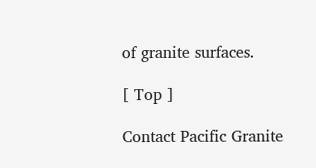of granite surfaces.

[ Top ]

Contact Pacific Granite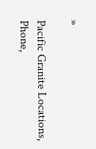»

Pacific Granite Locations, Phone,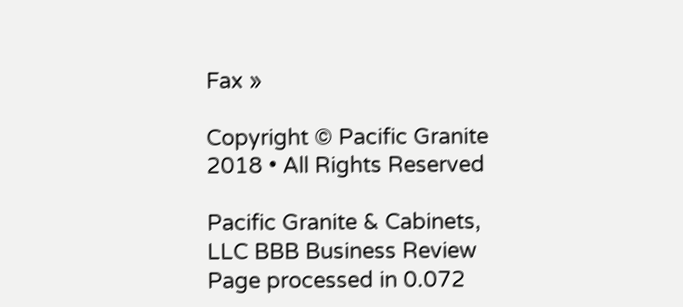Fax »

Copyright © Pacific Granite 2018 • All Rights Reserved

Pacific Granite & Cabinets, LLC BBB Business Review
Page processed in 0.072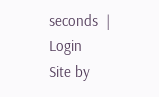seconds  |  Login
Site by